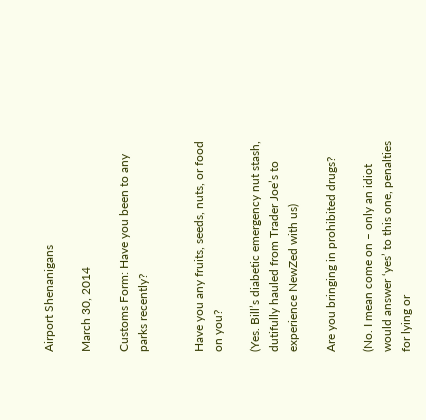Airport Shenanigans

March 30, 2014

Customs Form: Have you been to any parks recently?


Have you any fruits, seeds, nuts, or food on you?

(Yes. Bill’s diabetic emergency nut stash, dutifully hauled from Trader Joe’s to experience NewZed with us)

Are you bringing in prohibited drugs?

(No. I mean come on – only an idiot would answer ‘yes’ to this one, penalties for lying or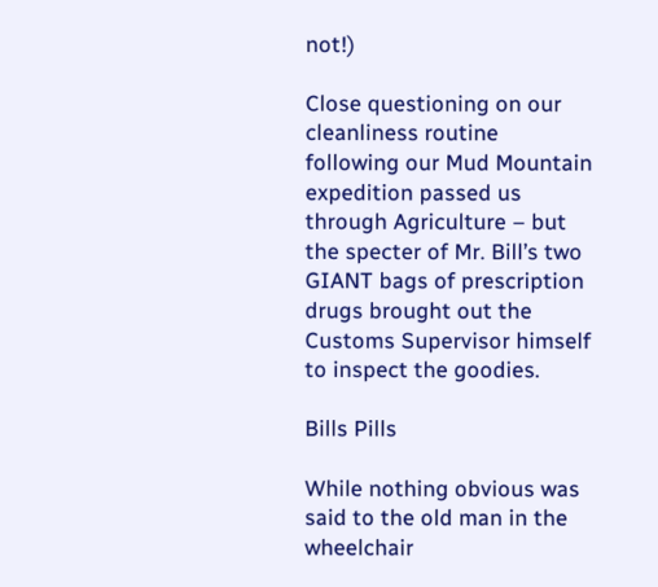not!)

Close questioning on our cleanliness routine following our Mud Mountain expedition passed us through Agriculture – but the specter of Mr. Bill’s two GIANT bags of prescription drugs brought out the Customs Supervisor himself to inspect the goodies.

Bills Pills

While nothing obvious was said to the old man in the wheelchair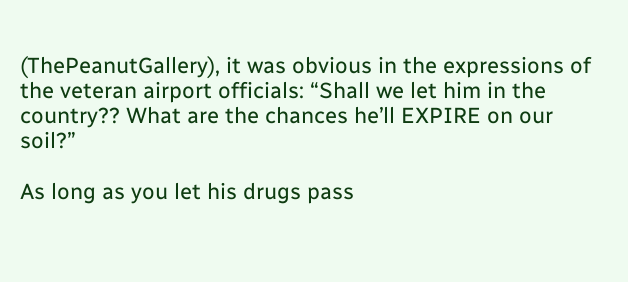(ThePeanutGallery), it was obvious in the expressions of the veteran airport officials: “Shall we let him in the country?? What are the chances he’ll EXPIRE on our soil?”

As long as you let his drugs pass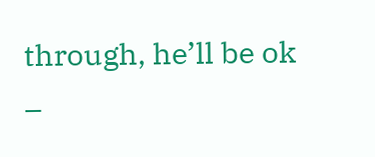through, he’ll be ok –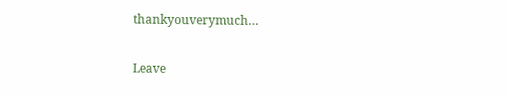thankyouverymuch…

Leave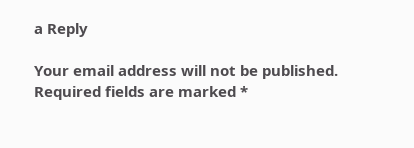a Reply

Your email address will not be published. Required fields are marked *